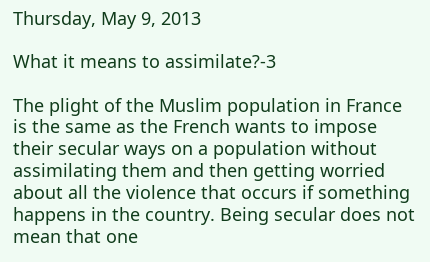Thursday, May 9, 2013

What it means to assimilate?-3

The plight of the Muslim population in France is the same as the French wants to impose their secular ways on a population without assimilating them and then getting worried about all the violence that occurs if something happens in the country. Being secular does not mean that one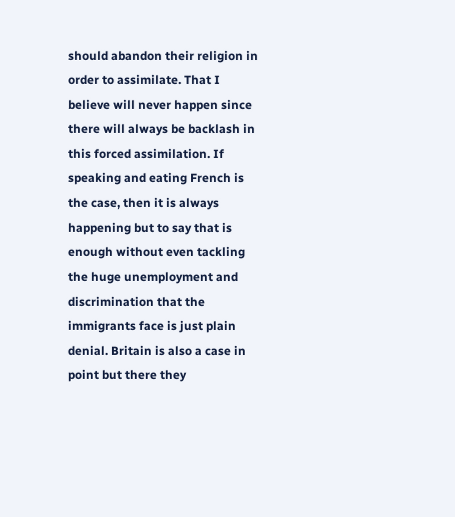should abandon their religion in order to assimilate. That I believe will never happen since there will always be backlash in this forced assimilation. If speaking and eating French is the case, then it is always happening but to say that is enough without even tackling the huge unemployment and discrimination that the immigrants face is just plain denial. Britain is also a case in point but there they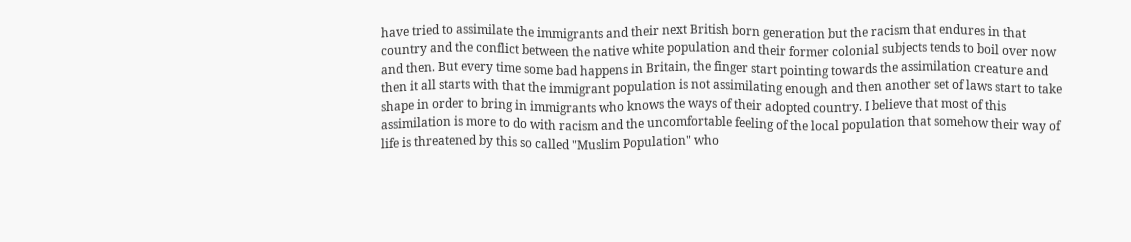have tried to assimilate the immigrants and their next British born generation but the racism that endures in that country and the conflict between the native white population and their former colonial subjects tends to boil over now and then. But every time some bad happens in Britain, the finger start pointing towards the assimilation creature and then it all starts with that the immigrant population is not assimilating enough and then another set of laws start to take shape in order to bring in immigrants who knows the ways of their adopted country. I believe that most of this assimilation is more to do with racism and the uncomfortable feeling of the local population that somehow their way of life is threatened by this so called "Muslim Population" who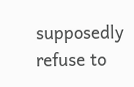supposedly refuse to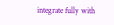integrate fully with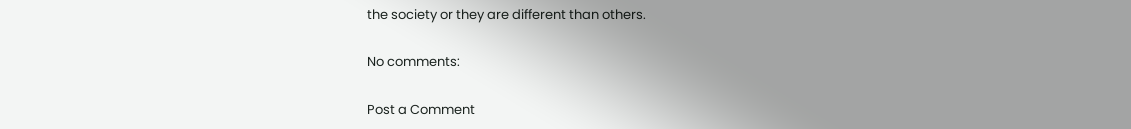the society or they are different than others.

No comments:

Post a Comment